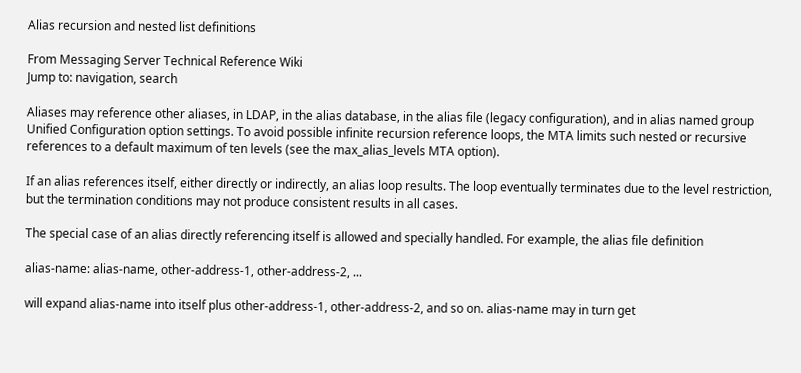Alias recursion and nested list definitions

From Messaging Server Technical Reference Wiki
Jump to: navigation, search

Aliases may reference other aliases, in LDAP, in the alias database, in the alias file (legacy configuration), and in alias named group Unified Configuration option settings. To avoid possible infinite recursion reference loops, the MTA limits such nested or recursive references to a default maximum of ten levels (see the max_alias_levels MTA option).

If an alias references itself, either directly or indirectly, an alias loop results. The loop eventually terminates due to the level restriction, but the termination conditions may not produce consistent results in all cases.

The special case of an alias directly referencing itself is allowed and specially handled. For example, the alias file definition

alias-name: alias-name, other-address-1, other-address-2, ...

will expand alias-name into itself plus other-address-1, other-address-2, and so on. alias-name may in turn get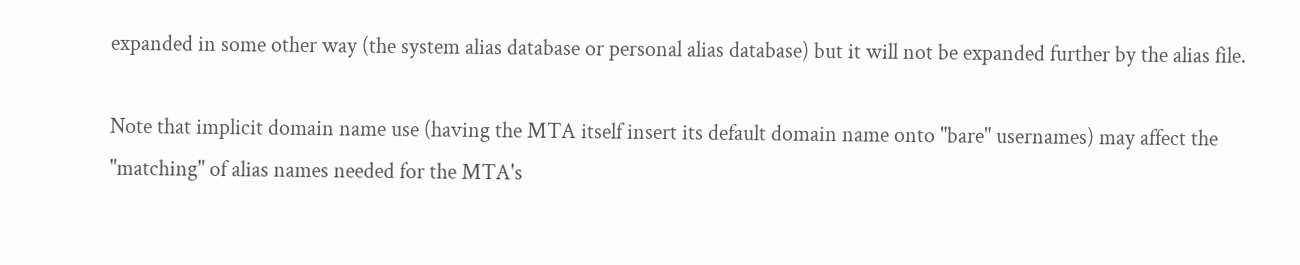expanded in some other way (the system alias database or personal alias database) but it will not be expanded further by the alias file.

Note that implicit domain name use (having the MTA itself insert its default domain name onto "bare" usernames) may affect the "matching" of alias names needed for the MTA's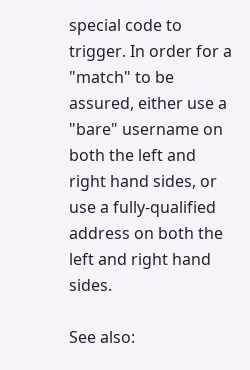special code to trigger. In order for a "match" to be assured, either use a "bare" username on both the left and right hand sides, or use a fully-qualified address on both the left and right hand sides.

See also: